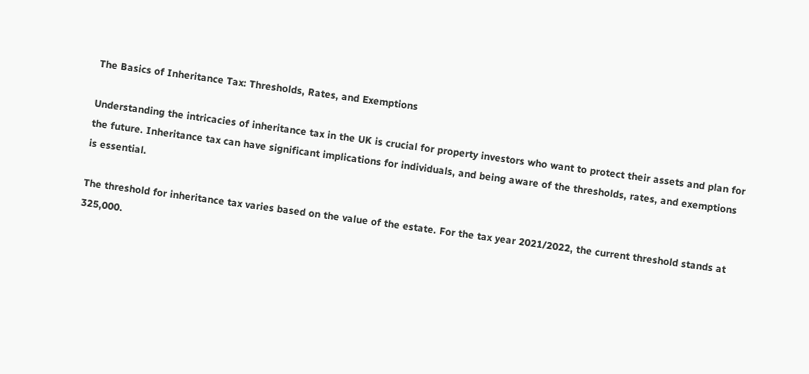The Basics of Inheritance Tax: Thresholds, Rates, and Exemptions

Understanding the intricacies of inheritance tax in the UK is crucial for property investors who want to protect their assets and plan for the future. Inheritance tax can have significant implications for individuals, and being aware of the thresholds, rates, and exemptions is essential.

The threshold for inheritance tax varies based on the value of the estate. For the tax year 2021/2022, the current threshold stands at 325,000.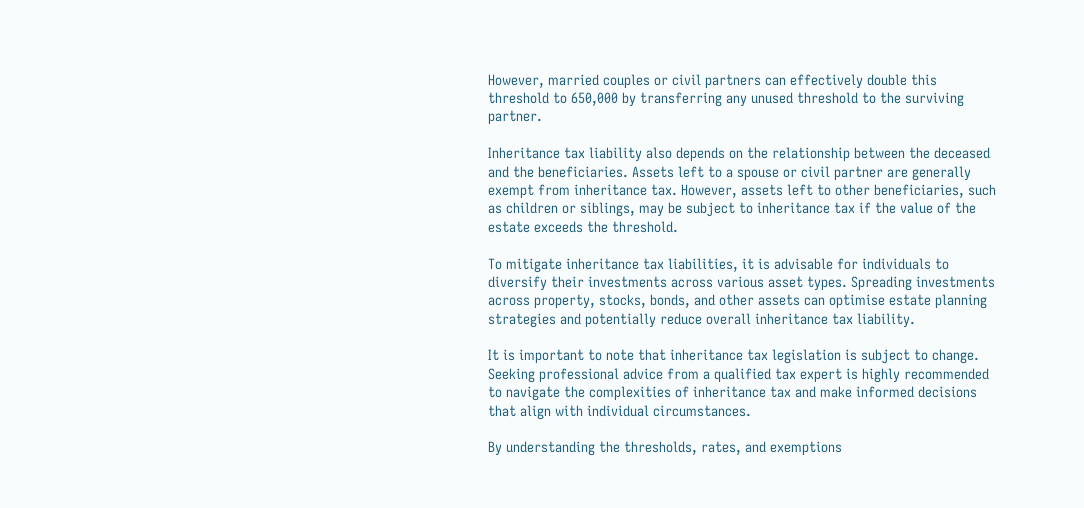However, married couples or civil partners can effectively double this threshold to 650,000 by transferring any unused threshold to the surviving partner.

Inheritance tax liability also depends on the relationship between the deceased and the beneficiaries. Assets left to a spouse or civil partner are generally exempt from inheritance tax. However, assets left to other beneficiaries, such as children or siblings, may be subject to inheritance tax if the value of the estate exceeds the threshold.

To mitigate inheritance tax liabilities, it is advisable for individuals to diversify their investments across various asset types. Spreading investments across property, stocks, bonds, and other assets can optimise estate planning strategies and potentially reduce overall inheritance tax liability.

It is important to note that inheritance tax legislation is subject to change. Seeking professional advice from a qualified tax expert is highly recommended to navigate the complexities of inheritance tax and make informed decisions that align with individual circumstances.

By understanding the thresholds, rates, and exemptions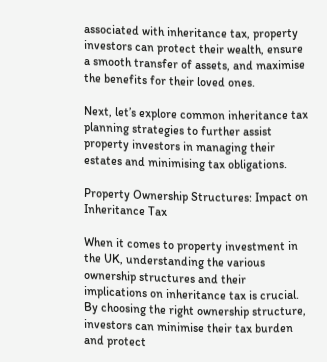associated with inheritance tax, property investors can protect their wealth, ensure a smooth transfer of assets, and maximise the benefits for their loved ones.

Next, let’s explore common inheritance tax planning strategies to further assist property investors in managing their estates and minimising tax obligations.

Property Ownership Structures: Impact on Inheritance Tax

When it comes to property investment in the UK, understanding the various ownership structures and their implications on inheritance tax is crucial. By choosing the right ownership structure, investors can minimise their tax burden and protect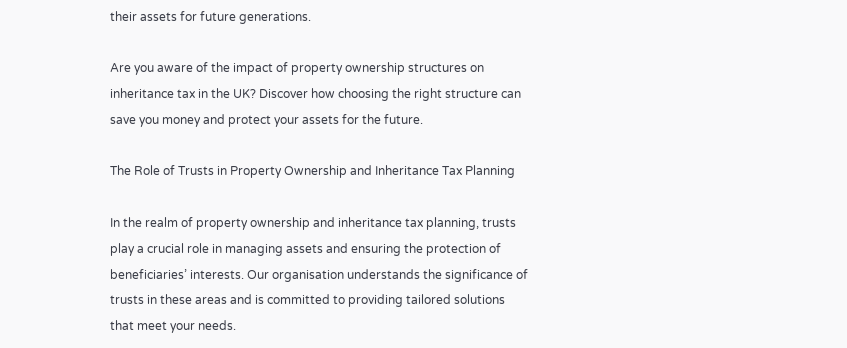their assets for future generations.

Are you aware of the impact of property ownership structures on inheritance tax in the UK? Discover how choosing the right structure can save you money and protect your assets for the future.

The Role of Trusts in Property Ownership and Inheritance Tax Planning

In the realm of property ownership and inheritance tax planning, trusts play a crucial role in managing assets and ensuring the protection of beneficiaries’ interests. Our organisation understands the significance of trusts in these areas and is committed to providing tailored solutions that meet your needs.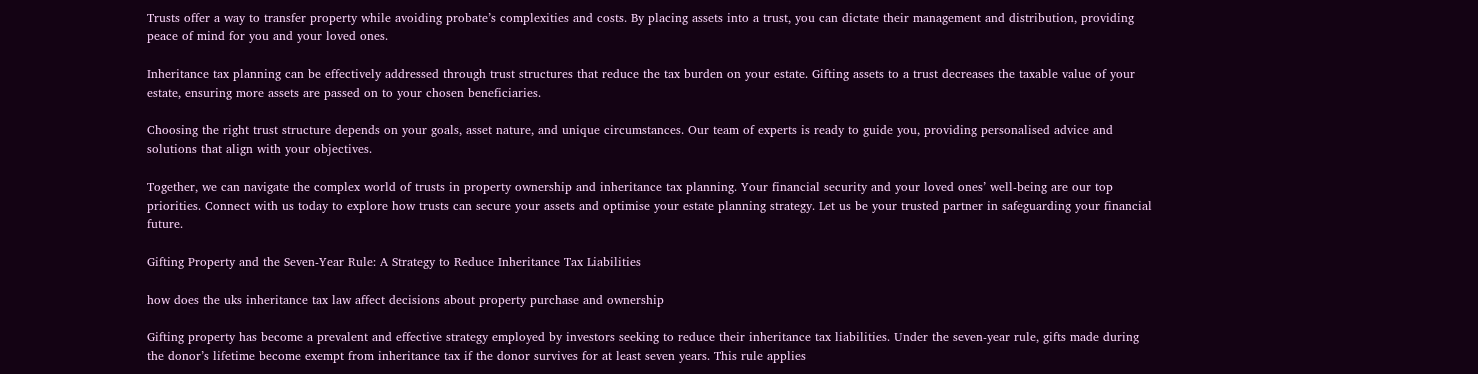Trusts offer a way to transfer property while avoiding probate’s complexities and costs. By placing assets into a trust, you can dictate their management and distribution, providing peace of mind for you and your loved ones.

Inheritance tax planning can be effectively addressed through trust structures that reduce the tax burden on your estate. Gifting assets to a trust decreases the taxable value of your estate, ensuring more assets are passed on to your chosen beneficiaries.

Choosing the right trust structure depends on your goals, asset nature, and unique circumstances. Our team of experts is ready to guide you, providing personalised advice and solutions that align with your objectives.

Together, we can navigate the complex world of trusts in property ownership and inheritance tax planning. Your financial security and your loved ones’ well-being are our top priorities. Connect with us today to explore how trusts can secure your assets and optimise your estate planning strategy. Let us be your trusted partner in safeguarding your financial future.

Gifting Property and the Seven-Year Rule: A Strategy to Reduce Inheritance Tax Liabilities

how does the uks inheritance tax law affect decisions about property purchase and ownership

Gifting property has become a prevalent and effective strategy employed by investors seeking to reduce their inheritance tax liabilities. Under the seven-year rule, gifts made during the donor’s lifetime become exempt from inheritance tax if the donor survives for at least seven years. This rule applies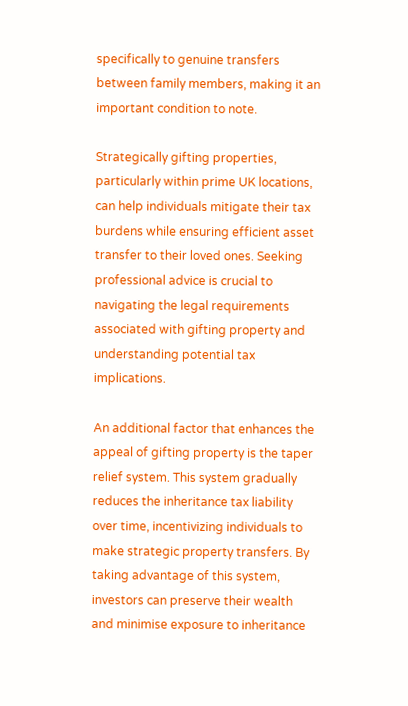specifically to genuine transfers between family members, making it an important condition to note.

Strategically gifting properties, particularly within prime UK locations, can help individuals mitigate their tax burdens while ensuring efficient asset transfer to their loved ones. Seeking professional advice is crucial to navigating the legal requirements associated with gifting property and understanding potential tax implications.

An additional factor that enhances the appeal of gifting property is the taper relief system. This system gradually reduces the inheritance tax liability over time, incentivizing individuals to make strategic property transfers. By taking advantage of this system, investors can preserve their wealth and minimise exposure to inheritance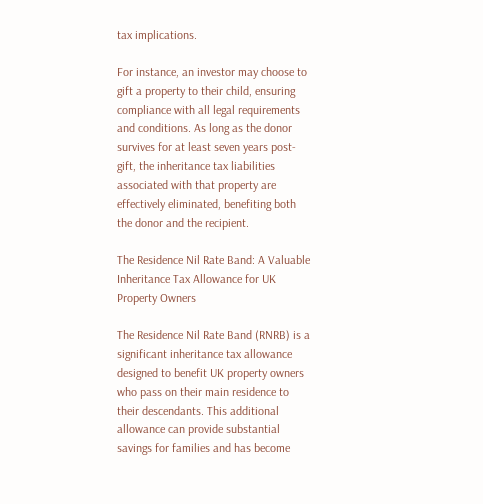tax implications.

For instance, an investor may choose to gift a property to their child, ensuring compliance with all legal requirements and conditions. As long as the donor survives for at least seven years post-gift, the inheritance tax liabilities associated with that property are effectively eliminated, benefiting both the donor and the recipient.

The Residence Nil Rate Band: A Valuable Inheritance Tax Allowance for UK Property Owners

The Residence Nil Rate Band (RNRB) is a significant inheritance tax allowance designed to benefit UK property owners who pass on their main residence to their descendants. This additional allowance can provide substantial savings for families and has become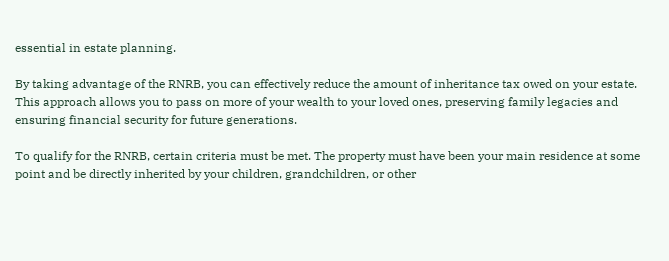essential in estate planning.

By taking advantage of the RNRB, you can effectively reduce the amount of inheritance tax owed on your estate. This approach allows you to pass on more of your wealth to your loved ones, preserving family legacies and ensuring financial security for future generations.

To qualify for the RNRB, certain criteria must be met. The property must have been your main residence at some point and be directly inherited by your children, grandchildren, or other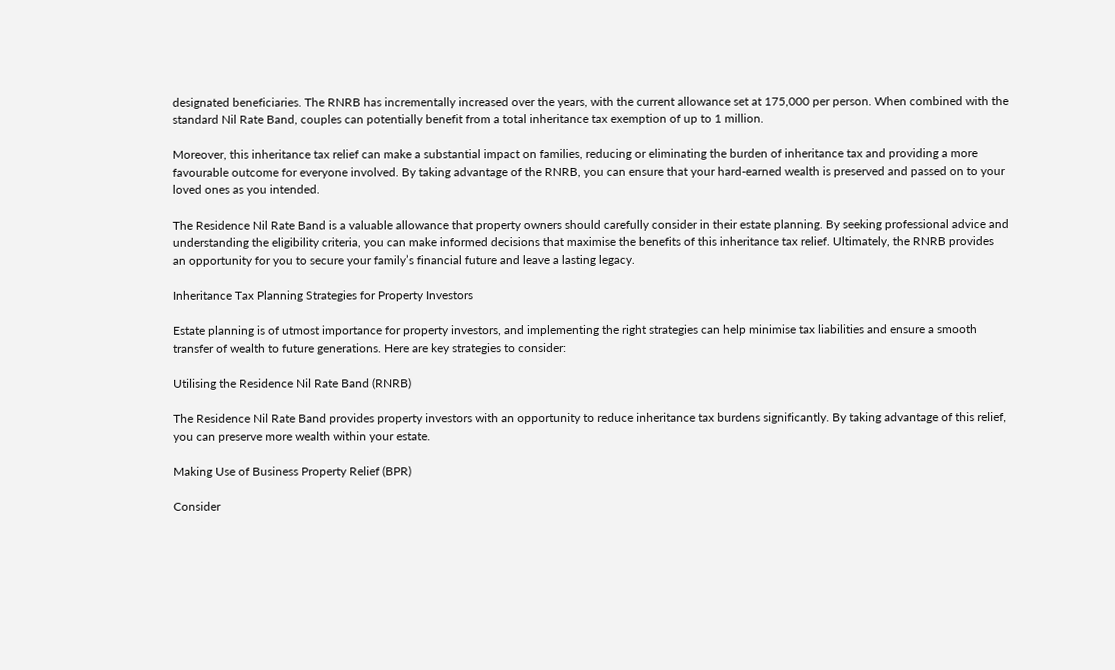designated beneficiaries. The RNRB has incrementally increased over the years, with the current allowance set at 175,000 per person. When combined with the standard Nil Rate Band, couples can potentially benefit from a total inheritance tax exemption of up to 1 million.

Moreover, this inheritance tax relief can make a substantial impact on families, reducing or eliminating the burden of inheritance tax and providing a more favourable outcome for everyone involved. By taking advantage of the RNRB, you can ensure that your hard-earned wealth is preserved and passed on to your loved ones as you intended.

The Residence Nil Rate Band is a valuable allowance that property owners should carefully consider in their estate planning. By seeking professional advice and understanding the eligibility criteria, you can make informed decisions that maximise the benefits of this inheritance tax relief. Ultimately, the RNRB provides an opportunity for you to secure your family’s financial future and leave a lasting legacy.

Inheritance Tax Planning Strategies for Property Investors

Estate planning is of utmost importance for property investors, and implementing the right strategies can help minimise tax liabilities and ensure a smooth transfer of wealth to future generations. Here are key strategies to consider:

Utilising the Residence Nil Rate Band (RNRB)

The Residence Nil Rate Band provides property investors with an opportunity to reduce inheritance tax burdens significantly. By taking advantage of this relief, you can preserve more wealth within your estate.

Making Use of Business Property Relief (BPR)

Consider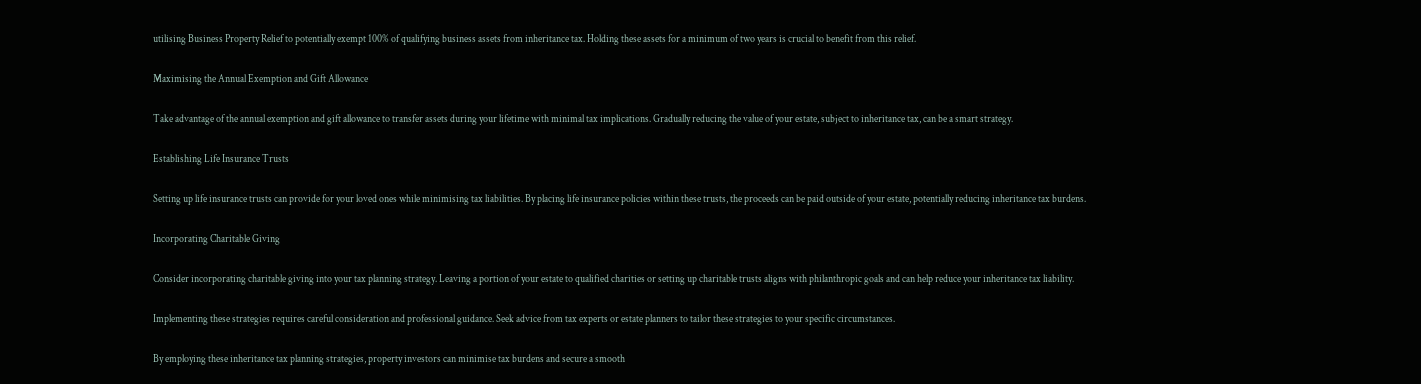utilising Business Property Relief to potentially exempt 100% of qualifying business assets from inheritance tax. Holding these assets for a minimum of two years is crucial to benefit from this relief.

Maximising the Annual Exemption and Gift Allowance

Take advantage of the annual exemption and gift allowance to transfer assets during your lifetime with minimal tax implications. Gradually reducing the value of your estate, subject to inheritance tax, can be a smart strategy.

Establishing Life Insurance Trusts

Setting up life insurance trusts can provide for your loved ones while minimising tax liabilities. By placing life insurance policies within these trusts, the proceeds can be paid outside of your estate, potentially reducing inheritance tax burdens.

Incorporating Charitable Giving

Consider incorporating charitable giving into your tax planning strategy. Leaving a portion of your estate to qualified charities or setting up charitable trusts aligns with philanthropic goals and can help reduce your inheritance tax liability.

Implementing these strategies requires careful consideration and professional guidance. Seek advice from tax experts or estate planners to tailor these strategies to your specific circumstances.

By employing these inheritance tax planning strategies, property investors can minimise tax burdens and secure a smooth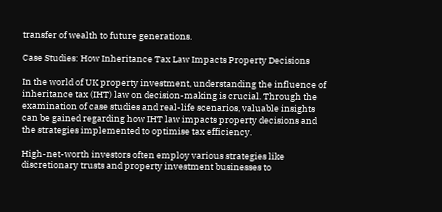transfer of wealth to future generations.

Case Studies: How Inheritance Tax Law Impacts Property Decisions

In the world of UK property investment, understanding the influence of inheritance tax (IHT) law on decision-making is crucial. Through the examination of case studies and real-life scenarios, valuable insights can be gained regarding how IHT law impacts property decisions and the strategies implemented to optimise tax efficiency.

High-net-worth investors often employ various strategies like discretionary trusts and property investment businesses to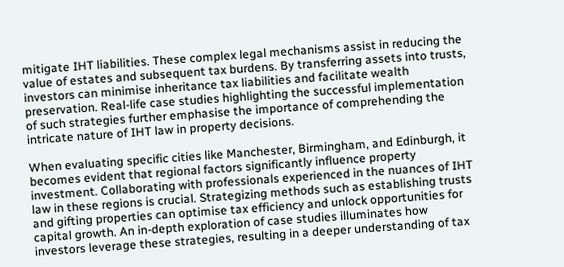mitigate IHT liabilities. These complex legal mechanisms assist in reducing the value of estates and subsequent tax burdens. By transferring assets into trusts, investors can minimise inheritance tax liabilities and facilitate wealth preservation. Real-life case studies highlighting the successful implementation of such strategies further emphasise the importance of comprehending the intricate nature of IHT law in property decisions.

When evaluating specific cities like Manchester, Birmingham, and Edinburgh, it becomes evident that regional factors significantly influence property investment. Collaborating with professionals experienced in the nuances of IHT law in these regions is crucial. Strategizing methods such as establishing trusts and gifting properties can optimise tax efficiency and unlock opportunities for capital growth. An in-depth exploration of case studies illuminates how investors leverage these strategies, resulting in a deeper understanding of tax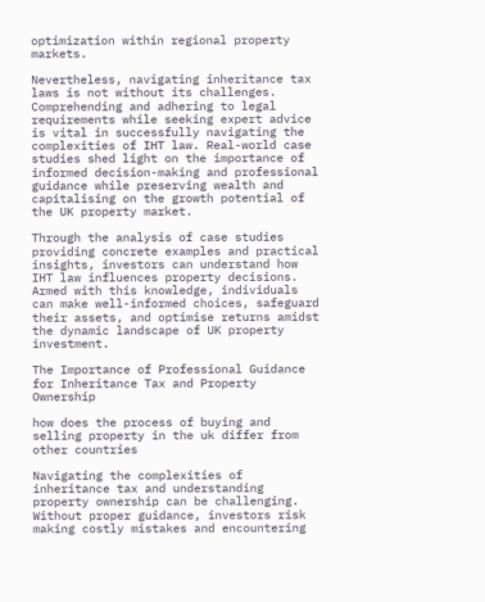optimization within regional property markets.

Nevertheless, navigating inheritance tax laws is not without its challenges. Comprehending and adhering to legal requirements while seeking expert advice is vital in successfully navigating the complexities of IHT law. Real-world case studies shed light on the importance of informed decision-making and professional guidance while preserving wealth and capitalising on the growth potential of the UK property market.

Through the analysis of case studies providing concrete examples and practical insights, investors can understand how IHT law influences property decisions. Armed with this knowledge, individuals can make well-informed choices, safeguard their assets, and optimise returns amidst the dynamic landscape of UK property investment.

The Importance of Professional Guidance for Inheritance Tax and Property Ownership

how does the process of buying and selling property in the uk differ from other countries

Navigating the complexities of inheritance tax and understanding property ownership can be challenging. Without proper guidance, investors risk making costly mistakes and encountering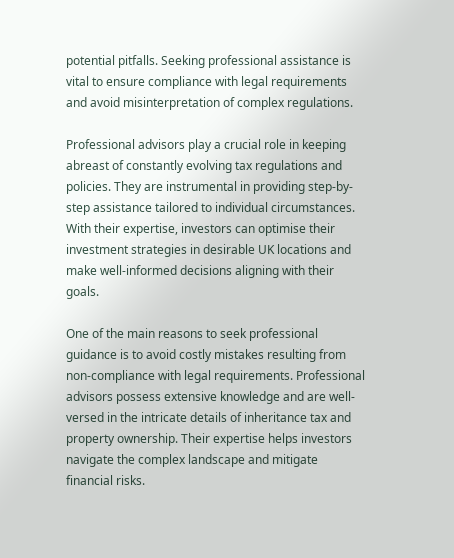potential pitfalls. Seeking professional assistance is vital to ensure compliance with legal requirements and avoid misinterpretation of complex regulations.

Professional advisors play a crucial role in keeping abreast of constantly evolving tax regulations and policies. They are instrumental in providing step-by-step assistance tailored to individual circumstances. With their expertise, investors can optimise their investment strategies in desirable UK locations and make well-informed decisions aligning with their goals.

One of the main reasons to seek professional guidance is to avoid costly mistakes resulting from non-compliance with legal requirements. Professional advisors possess extensive knowledge and are well-versed in the intricate details of inheritance tax and property ownership. Their expertise helps investors navigate the complex landscape and mitigate financial risks.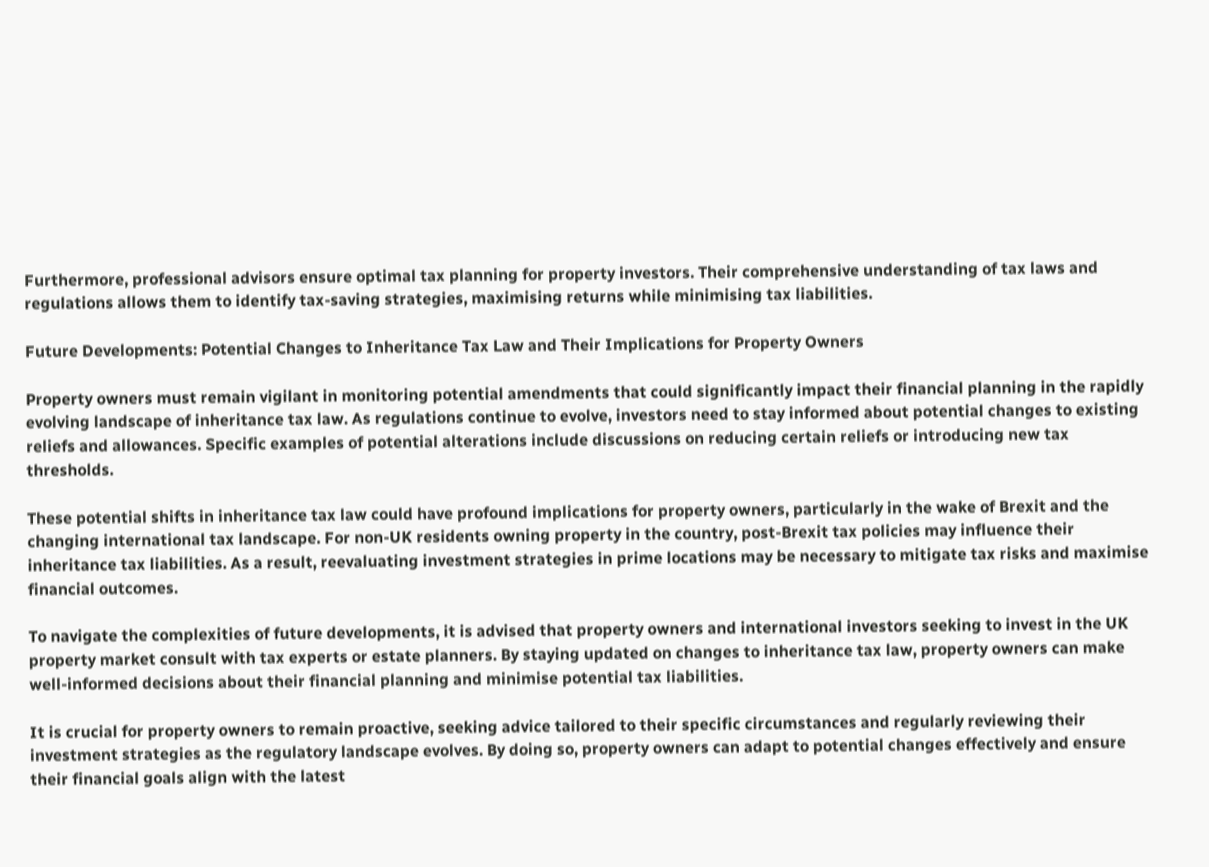Furthermore, professional advisors ensure optimal tax planning for property investors. Their comprehensive understanding of tax laws and regulations allows them to identify tax-saving strategies, maximising returns while minimising tax liabilities.

Future Developments: Potential Changes to Inheritance Tax Law and Their Implications for Property Owners

Property owners must remain vigilant in monitoring potential amendments that could significantly impact their financial planning in the rapidly evolving landscape of inheritance tax law. As regulations continue to evolve, investors need to stay informed about potential changes to existing reliefs and allowances. Specific examples of potential alterations include discussions on reducing certain reliefs or introducing new tax thresholds.

These potential shifts in inheritance tax law could have profound implications for property owners, particularly in the wake of Brexit and the changing international tax landscape. For non-UK residents owning property in the country, post-Brexit tax policies may influence their inheritance tax liabilities. As a result, reevaluating investment strategies in prime locations may be necessary to mitigate tax risks and maximise financial outcomes.

To navigate the complexities of future developments, it is advised that property owners and international investors seeking to invest in the UK property market consult with tax experts or estate planners. By staying updated on changes to inheritance tax law, property owners can make well-informed decisions about their financial planning and minimise potential tax liabilities.

It is crucial for property owners to remain proactive, seeking advice tailored to their specific circumstances and regularly reviewing their investment strategies as the regulatory landscape evolves. By doing so, property owners can adapt to potential changes effectively and ensure their financial goals align with the latest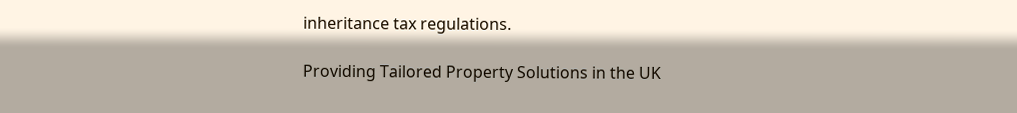inheritance tax regulations.

Providing Tailored Property Solutions in the UK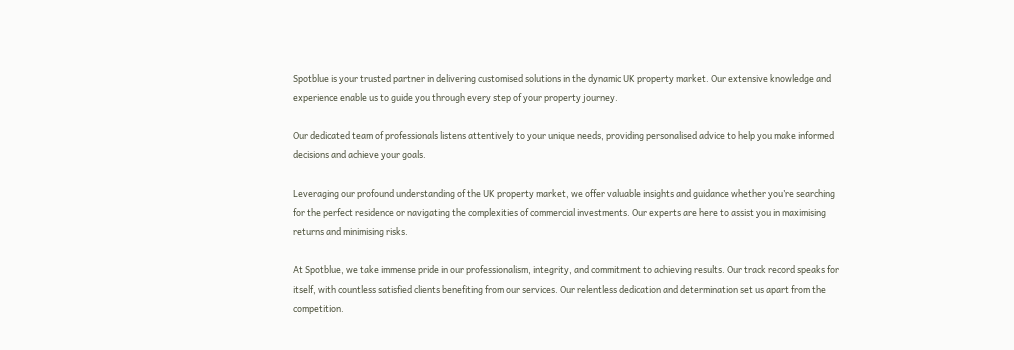Spotblue is your trusted partner in delivering customised solutions in the dynamic UK property market. Our extensive knowledge and experience enable us to guide you through every step of your property journey.

Our dedicated team of professionals listens attentively to your unique needs, providing personalised advice to help you make informed decisions and achieve your goals.

Leveraging our profound understanding of the UK property market, we offer valuable insights and guidance whether you’re searching for the perfect residence or navigating the complexities of commercial investments. Our experts are here to assist you in maximising returns and minimising risks.

At Spotblue, we take immense pride in our professionalism, integrity, and commitment to achieving results. Our track record speaks for itself, with countless satisfied clients benefiting from our services. Our relentless dedication and determination set us apart from the competition.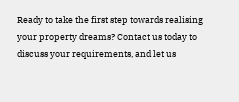Ready to take the first step towards realising your property dreams? Contact us today to discuss your requirements, and let us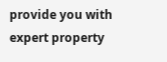provide you with expert property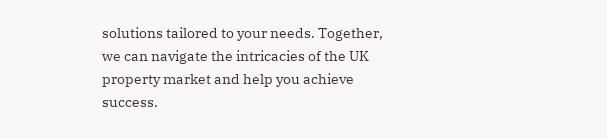solutions tailored to your needs. Together, we can navigate the intricacies of the UK property market and help you achieve success.